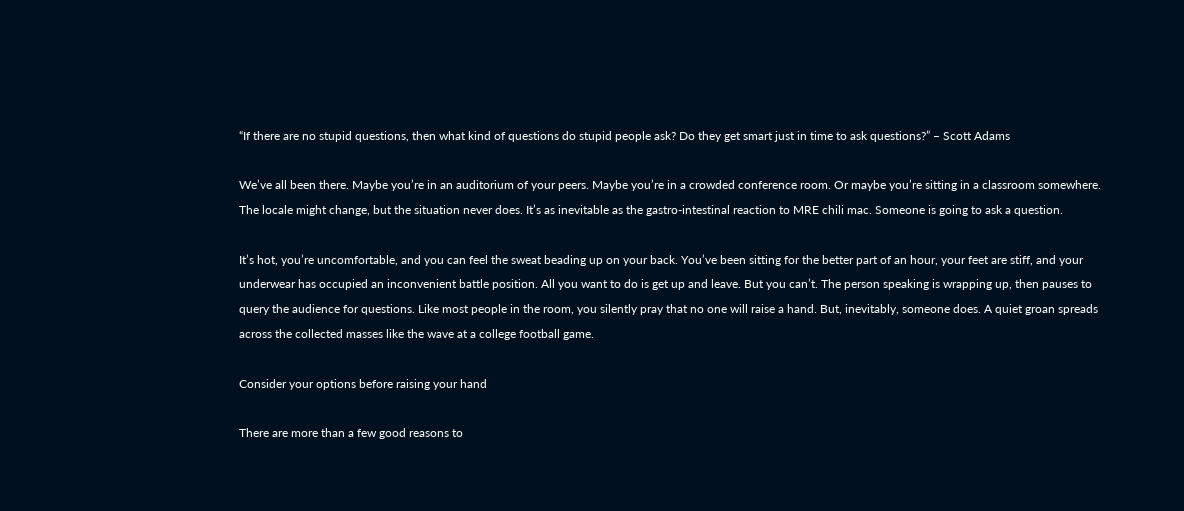“If there are no stupid questions, then what kind of questions do stupid people ask? Do they get smart just in time to ask questions?” – Scott Adams

We’ve all been there. Maybe you’re in an auditorium of your peers. Maybe you’re in a crowded conference room. Or maybe you’re sitting in a classroom somewhere. The locale might change, but the situation never does. It’s as inevitable as the gastro-intestinal reaction to MRE chili mac. Someone is going to ask a question.

It’s hot, you’re uncomfortable, and you can feel the sweat beading up on your back. You’ve been sitting for the better part of an hour, your feet are stiff, and your underwear has occupied an inconvenient battle position. All you want to do is get up and leave. But you can’t. The person speaking is wrapping up, then pauses to query the audience for questions. Like most people in the room, you silently pray that no one will raise a hand. But, inevitably, someone does. A quiet groan spreads across the collected masses like the wave at a college football game.

Consider your options before raising your hand

There are more than a few good reasons to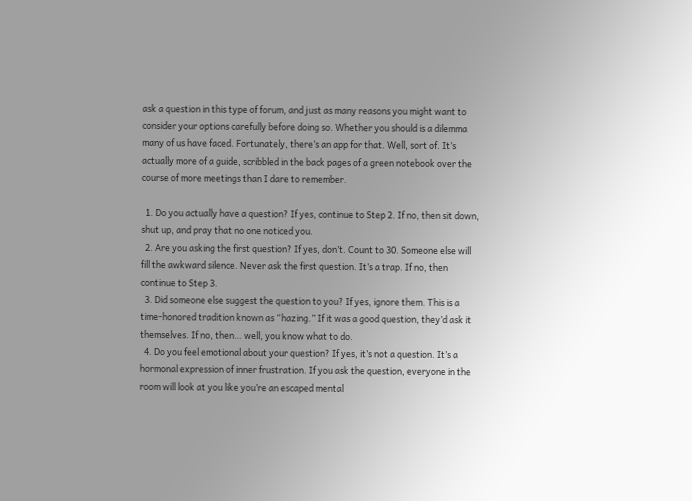ask a question in this type of forum, and just as many reasons you might want to consider your options carefully before doing so. Whether you should is a dilemma many of us have faced. Fortunately, there’s an app for that. Well, sort of. It’s actually more of a guide, scribbled in the back pages of a green notebook over the course of more meetings than I dare to remember.

  1. Do you actually have a question? If yes, continue to Step 2. If no, then sit down, shut up, and pray that no one noticed you.
  2. Are you asking the first question? If yes, don’t. Count to 30. Someone else will fill the awkward silence. Never ask the first question. It’s a trap. If no, then continue to Step 3.
  3. Did someone else suggest the question to you? If yes, ignore them. This is a time-honored tradition known as “hazing.” If it was a good question, they’d ask it themselves. If no, then… well, you know what to do.
  4. Do you feel emotional about your question? If yes, it’s not a question. It’s a hormonal expression of inner frustration. If you ask the question, everyone in the room will look at you like you’re an escaped mental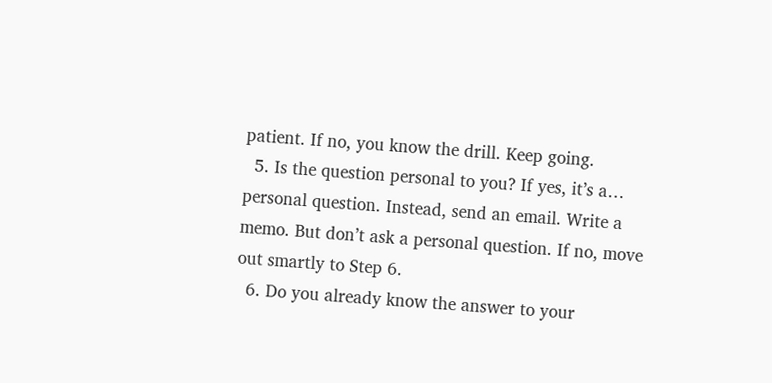patient. If no, you know the drill. Keep going.
  5. Is the question personal to you? If yes, it’s a… personal question. Instead, send an email. Write a memo. But don’t ask a personal question. If no, move out smartly to Step 6.
  6. Do you already know the answer to your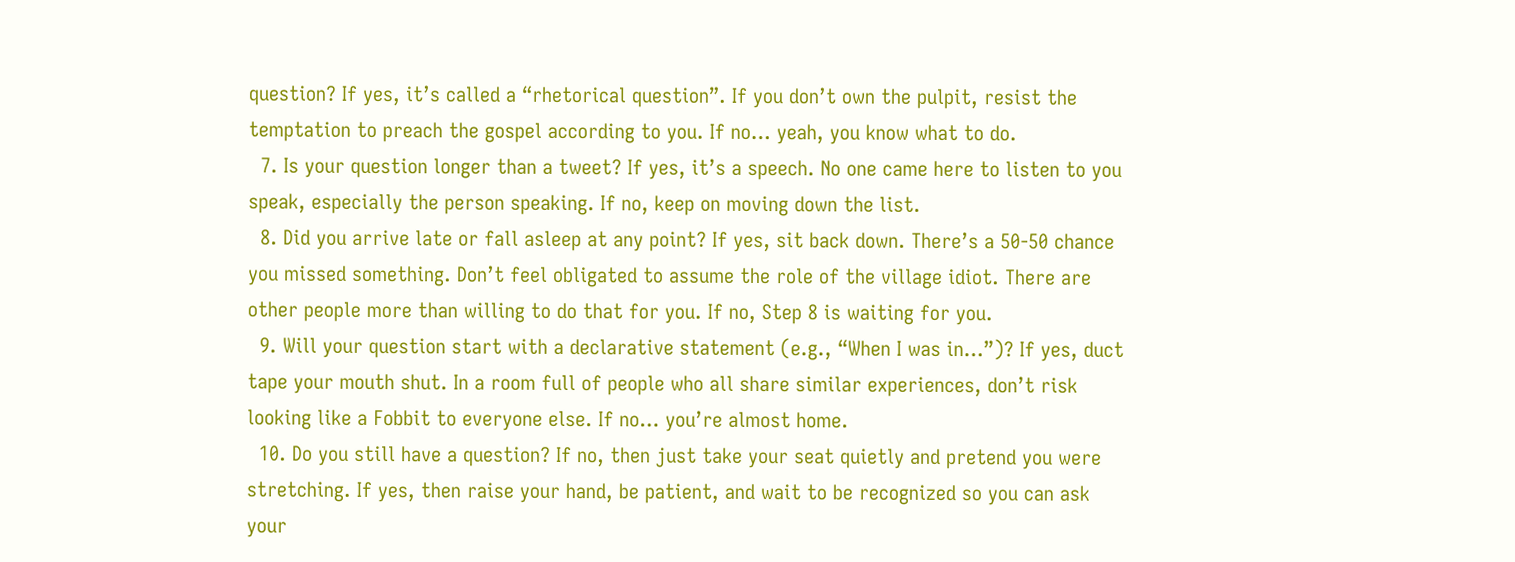question? If yes, it’s called a “rhetorical question”. If you don’t own the pulpit, resist the temptation to preach the gospel according to you. If no… yeah, you know what to do.
  7. Is your question longer than a tweet? If yes, it’s a speech. No one came here to listen to you speak, especially the person speaking. If no, keep on moving down the list.
  8. Did you arrive late or fall asleep at any point? If yes, sit back down. There’s a 50-50 chance you missed something. Don’t feel obligated to assume the role of the village idiot. There are other people more than willing to do that for you. If no, Step 8 is waiting for you.
  9. Will your question start with a declarative statement (e.g., “When I was in…”)? If yes, duct tape your mouth shut. In a room full of people who all share similar experiences, don’t risk looking like a Fobbit to everyone else. If no… you’re almost home.
  10. Do you still have a question? If no, then just take your seat quietly and pretend you were stretching. If yes, then raise your hand, be patient, and wait to be recognized so you can ask your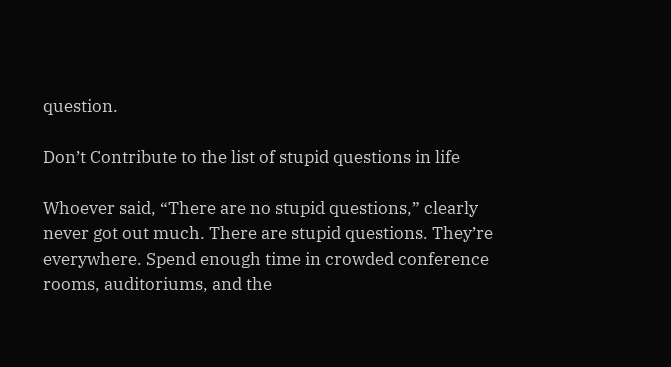question.

Don’t Contribute to the list of stupid questions in life

Whoever said, “There are no stupid questions,” clearly never got out much. There are stupid questions. They’re everywhere. Spend enough time in crowded conference rooms, auditoriums, and the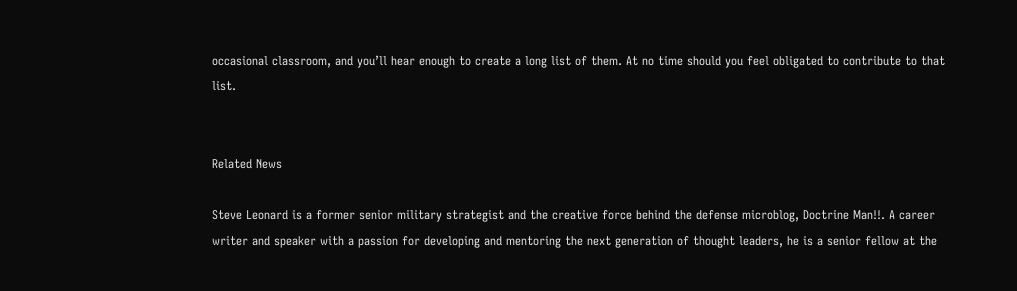occasional classroom, and you’ll hear enough to create a long list of them. At no time should you feel obligated to contribute to that list.


Related News

Steve Leonard is a former senior military strategist and the creative force behind the defense microblog, Doctrine Man!!. A career writer and speaker with a passion for developing and mentoring the next generation of thought leaders, he is a senior fellow at the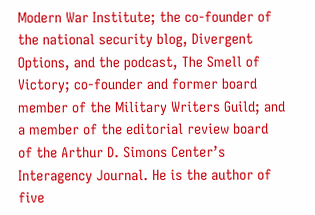Modern War Institute; the co-founder of the national security blog, Divergent Options, and the podcast, The Smell of Victory; co-founder and former board member of the Military Writers Guild; and a member of the editorial review board of the Arthur D. Simons Center’s Interagency Journal. He is the author of five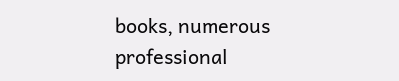books, numerous professional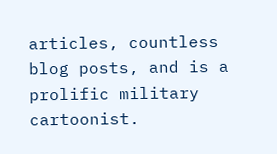articles, countless blog posts, and is a prolific military cartoonist.